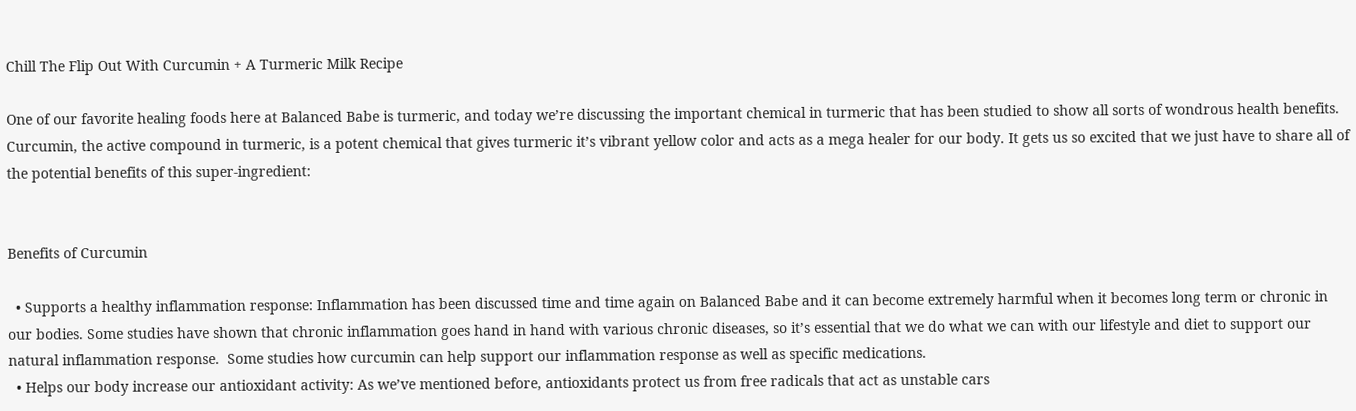Chill The Flip Out With Curcumin + A Turmeric Milk Recipe

One of our favorite healing foods here at Balanced Babe is turmeric, and today we’re discussing the important chemical in turmeric that has been studied to show all sorts of wondrous health benefits.
Curcumin, the active compound in turmeric, is a potent chemical that gives turmeric it’s vibrant yellow color and acts as a mega healer for our body. It gets us so excited that we just have to share all of the potential benefits of this super-ingredient:


Benefits of Curcumin

  • Supports a healthy inflammation response: Inflammation has been discussed time and time again on Balanced Babe and it can become extremely harmful when it becomes long term or chronic in our bodies. Some studies have shown that chronic inflammation goes hand in hand with various chronic diseases, so it’s essential that we do what we can with our lifestyle and diet to support our natural inflammation response.  Some studies how curcumin can help support our inflammation response as well as specific medications.
  • Helps our body increase our antioxidant activity: As we’ve mentioned before, antioxidants protect us from free radicals that act as unstable cars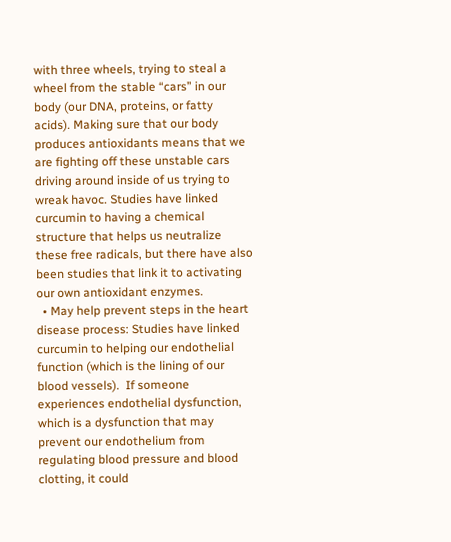with three wheels, trying to steal a wheel from the stable “cars” in our body (our DNA, proteins, or fatty acids). Making sure that our body produces antioxidants means that we are fighting off these unstable cars driving around inside of us trying to wreak havoc. Studies have linked curcumin to having a chemical structure that helps us neutralize these free radicals, but there have also been studies that link it to activating our own antioxidant enzymes.
  • May help prevent steps in the heart disease process: Studies have linked curcumin to helping our endothelial function (which is the lining of our blood vessels).  If someone experiences endothelial dysfunction, which is a dysfunction that may prevent our endothelium from regulating blood pressure and blood clotting, it could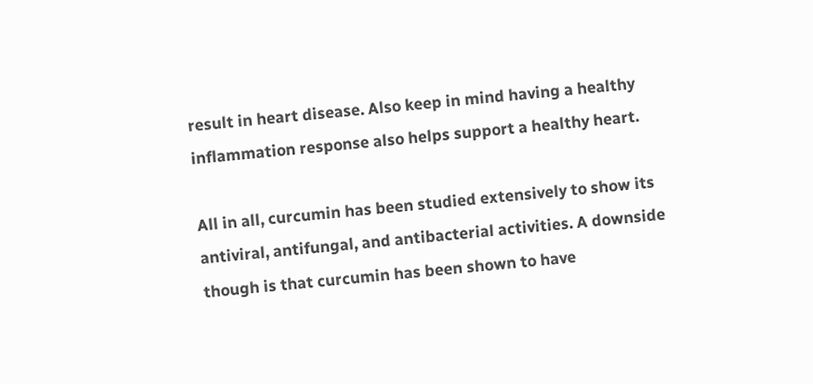result in heart disease. Also keep in mind having a healthy inflammation response also helps support a healthy heart.

All in all, curcumin has been studied extensively to show its antiviral, antifungal, and antibacterial activities. A downside though is that curcumin has been shown to have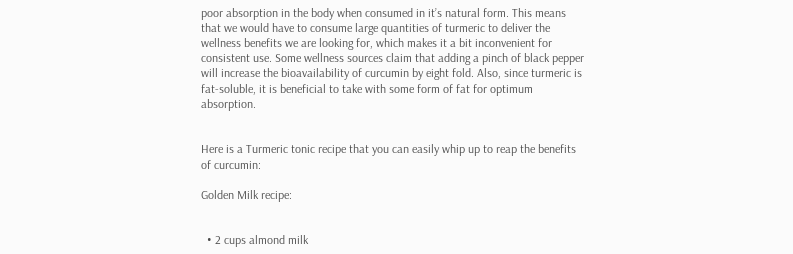poor absorption in the body when consumed in it’s natural form. This means that we would have to consume large quantities of turmeric to deliver the wellness benefits we are looking for, which makes it a bit inconvenient for consistent use. Some wellness sources claim that adding a pinch of black pepper will increase the bioavailability of curcumin by eight fold. Also, since turmeric is fat-soluble, it is beneficial to take with some form of fat for optimum absorption.


Here is a Turmeric tonic recipe that you can easily whip up to reap the benefits of curcumin:

Golden Milk recipe:


  • 2 cups almond milk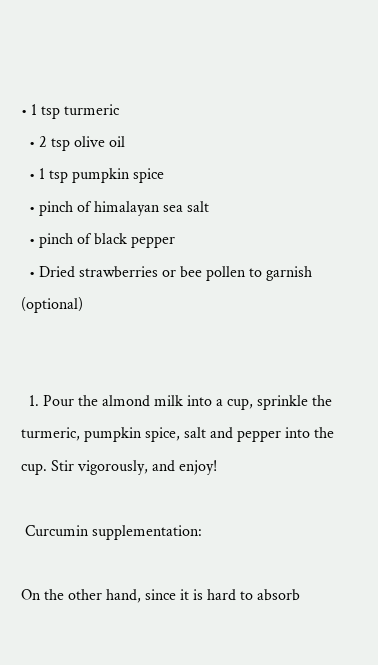• 1 tsp turmeric
  • 2 tsp olive oil
  • 1 tsp pumpkin spice
  • pinch of himalayan sea salt
  • pinch of black pepper
  • Dried strawberries or bee pollen to garnish (optional)


  1. Pour the almond milk into a cup, sprinkle the turmeric, pumpkin spice, salt and pepper into the cup. Stir vigorously, and enjoy!

 Curcumin supplementation:

On the other hand, since it is hard to absorb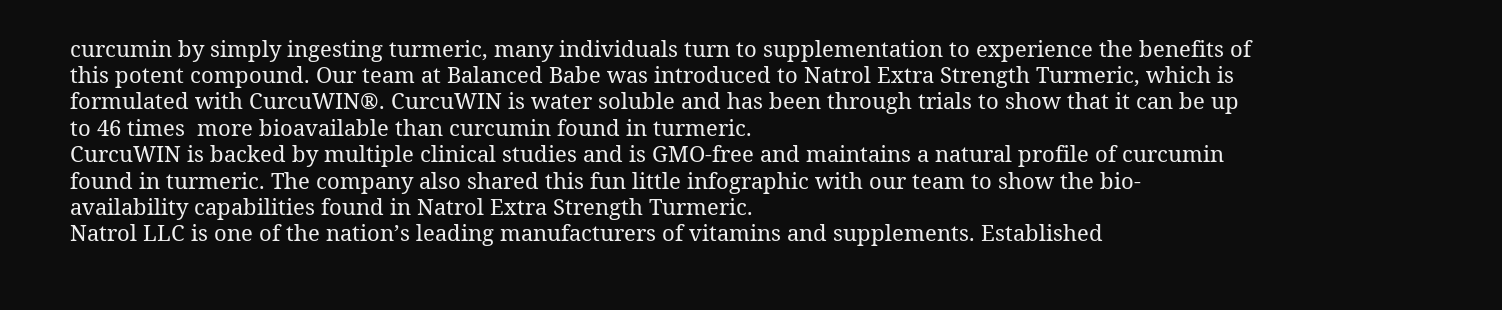curcumin by simply ingesting turmeric, many individuals turn to supplementation to experience the benefits of this potent compound. Our team at Balanced Babe was introduced to Natrol Extra Strength Turmeric, which is formulated with CurcuWIN®. CurcuWIN is water soluble and has been through trials to show that it can be up to 46 times  more bioavailable than curcumin found in turmeric.
CurcuWIN is backed by multiple clinical studies and is GMO-free and maintains a natural profile of curcumin found in turmeric. The company also shared this fun little infographic with our team to show the bio-availability capabilities found in Natrol Extra Strength Turmeric.
Natrol LLC is one of the nation’s leading manufacturers of vitamins and supplements. Established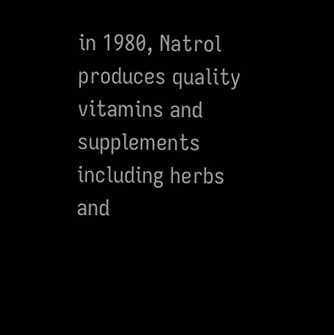in 1980, Natrol produces quality vitamins and supplements including herbs and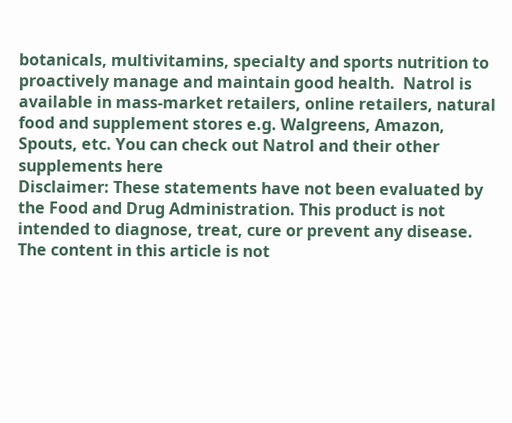botanicals, multivitamins, specialty and sports nutrition to proactively manage and maintain good health.  Natrol is available in mass-market retailers, online retailers, natural food and supplement stores e.g. Walgreens, Amazon, Spouts, etc. You can check out Natrol and their other supplements here
Disclaimer: These statements have not been evaluated by the Food and Drug Administration. This product is not intended to diagnose, treat, cure or prevent any disease. The content in this article is not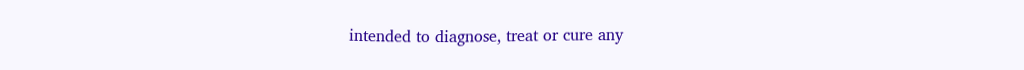intended to diagnose, treat or cure any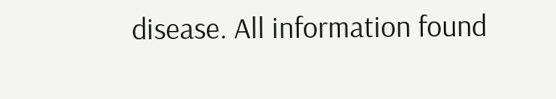disease. All information found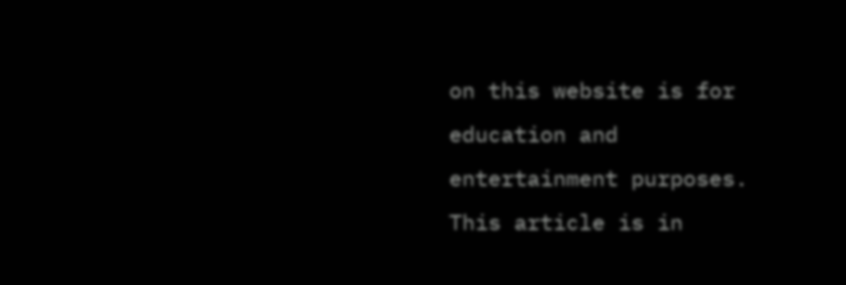on this website is for education and entertainment purposes. This article is in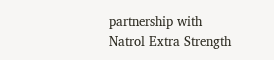partnership with Natrol Extra Strength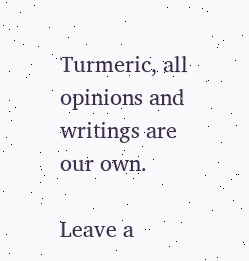Turmeric, all opinions and writings are our own.

Leave a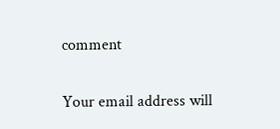comment

Your email address will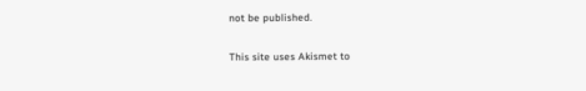not be published.

This site uses Akismet to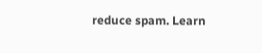reduce spam. Learn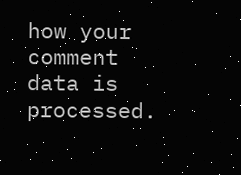how your comment data is processed.